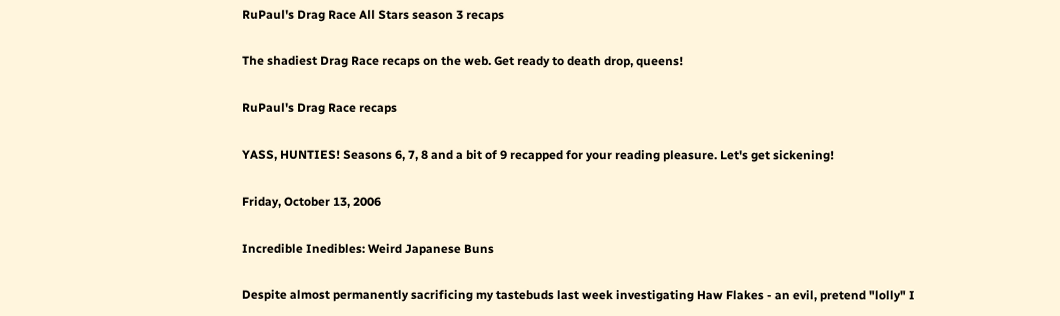RuPaul's Drag Race All Stars season 3 recaps

The shadiest Drag Race recaps on the web. Get ready to death drop, queens!

RuPaul's Drag Race recaps

YASS, HUNTIES! Seasons 6, 7, 8 and a bit of 9 recapped for your reading pleasure. Let's get sickening!

Friday, October 13, 2006

Incredible Inedibles: Weird Japanese Buns

Despite almost permanently sacrificing my tastebuds last week investigating Haw Flakes - an evil, pretend "lolly" I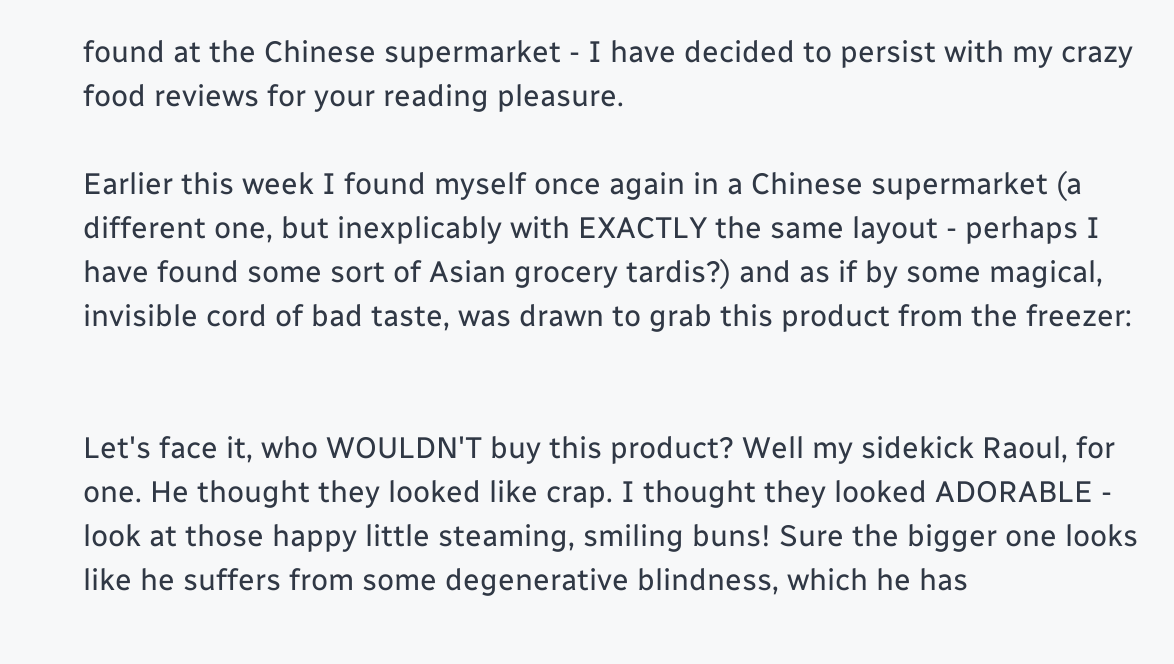found at the Chinese supermarket - I have decided to persist with my crazy food reviews for your reading pleasure.

Earlier this week I found myself once again in a Chinese supermarket (a different one, but inexplicably with EXACTLY the same layout - perhaps I have found some sort of Asian grocery tardis?) and as if by some magical, invisible cord of bad taste, was drawn to grab this product from the freezer:


Let's face it, who WOULDN'T buy this product? Well my sidekick Raoul, for one. He thought they looked like crap. I thought they looked ADORABLE - look at those happy little steaming, smiling buns! Sure the bigger one looks like he suffers from some degenerative blindness, which he has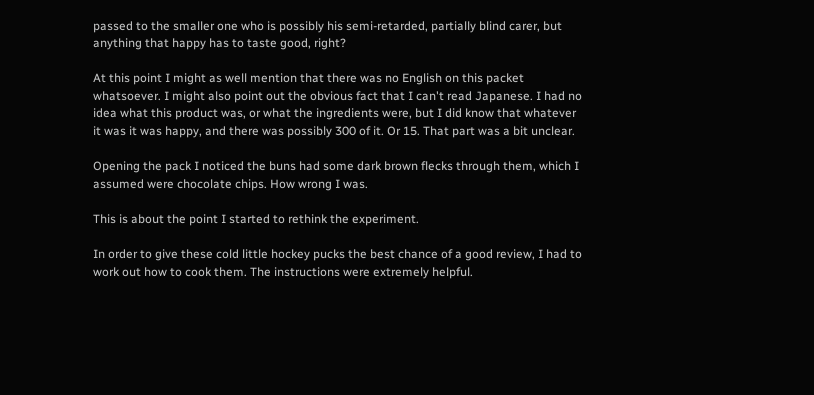passed to the smaller one who is possibly his semi-retarded, partially blind carer, but anything that happy has to taste good, right?

At this point I might as well mention that there was no English on this packet whatsoever. I might also point out the obvious fact that I can't read Japanese. I had no idea what this product was, or what the ingredients were, but I did know that whatever it was it was happy, and there was possibly 300 of it. Or 15. That part was a bit unclear.

Opening the pack I noticed the buns had some dark brown flecks through them, which I assumed were chocolate chips. How wrong I was.

This is about the point I started to rethink the experiment.

In order to give these cold little hockey pucks the best chance of a good review, I had to work out how to cook them. The instructions were extremely helpful.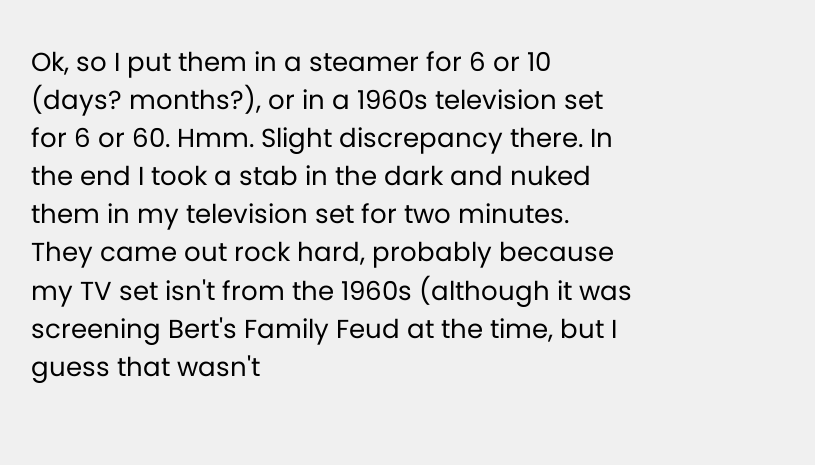Ok, so I put them in a steamer for 6 or 10 (days? months?), or in a 1960s television set for 6 or 60. Hmm. Slight discrepancy there. In the end I took a stab in the dark and nuked them in my television set for two minutes. They came out rock hard, probably because my TV set isn't from the 1960s (although it was screening Bert's Family Feud at the time, but I guess that wasn't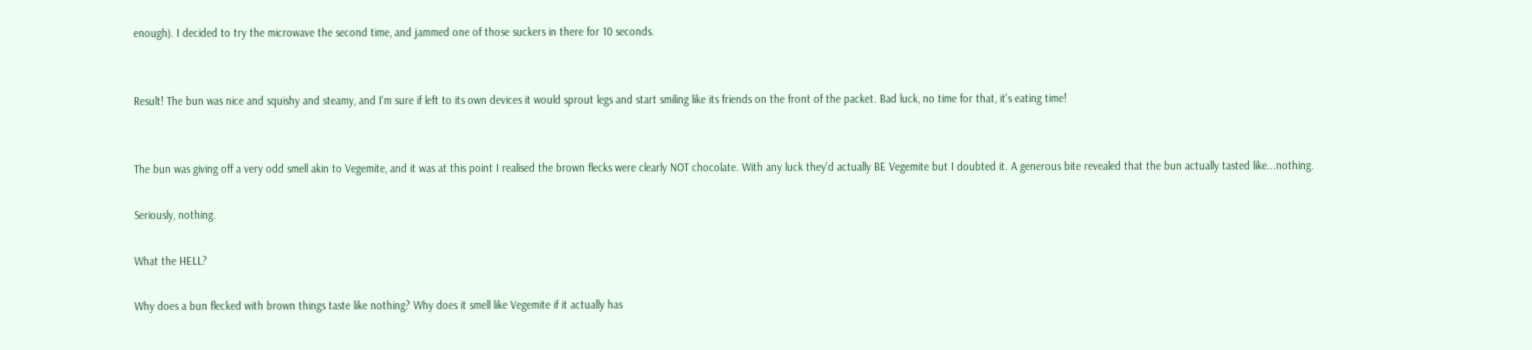enough). I decided to try the microwave the second time, and jammed one of those suckers in there for 10 seconds.


Result! The bun was nice and squishy and steamy, and I'm sure if left to its own devices it would sprout legs and start smiling like its friends on the front of the packet. Bad luck, no time for that, it's eating time!


The bun was giving off a very odd smell akin to Vegemite, and it was at this point I realised the brown flecks were clearly NOT chocolate. With any luck they'd actually BE Vegemite but I doubted it. A generous bite revealed that the bun actually tasted like...nothing.

Seriously, nothing.

What the HELL?

Why does a bun flecked with brown things taste like nothing? Why does it smell like Vegemite if it actually has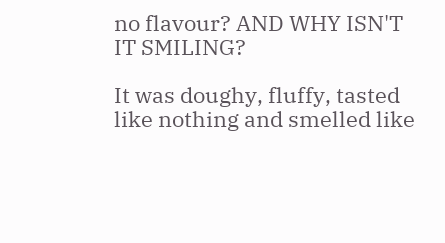no flavour? AND WHY ISN'T IT SMILING?

It was doughy, fluffy, tasted like nothing and smelled like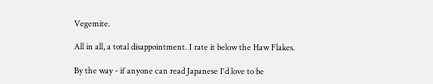Vegemite.

All in all, a total disappointment. I rate it below the Haw Flakes.

By the way - if anyone can read Japanese I'd love to be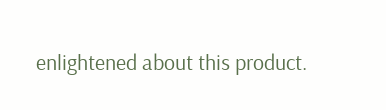enlightened about this product.